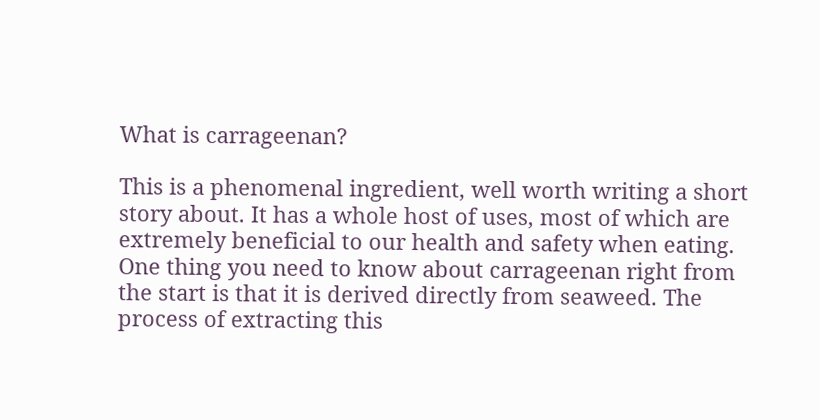What is carrageenan?

This is a phenomenal ingredient, well worth writing a short story about. It has a whole host of uses, most of which are extremely beneficial to our health and safety when eating. One thing you need to know about carrageenan right from the start is that it is derived directly from seaweed. The process of extracting this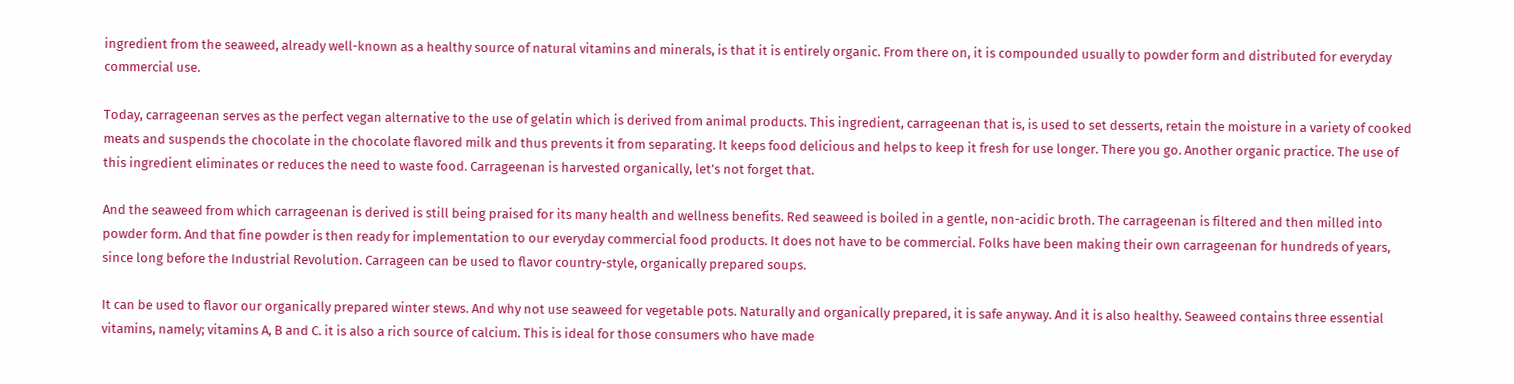ingredient from the seaweed, already well-known as a healthy source of natural vitamins and minerals, is that it is entirely organic. From there on, it is compounded usually to powder form and distributed for everyday commercial use.

Today, carrageenan serves as the perfect vegan alternative to the use of gelatin which is derived from animal products. This ingredient, carrageenan that is, is used to set desserts, retain the moisture in a variety of cooked meats and suspends the chocolate in the chocolate flavored milk and thus prevents it from separating. It keeps food delicious and helps to keep it fresh for use longer. There you go. Another organic practice. The use of this ingredient eliminates or reduces the need to waste food. Carrageenan is harvested organically, let’s not forget that.

And the seaweed from which carrageenan is derived is still being praised for its many health and wellness benefits. Red seaweed is boiled in a gentle, non-acidic broth. The carrageenan is filtered and then milled into powder form. And that fine powder is then ready for implementation to our everyday commercial food products. It does not have to be commercial. Folks have been making their own carrageenan for hundreds of years, since long before the Industrial Revolution. Carrageen can be used to flavor country-style, organically prepared soups.

It can be used to flavor our organically prepared winter stews. And why not use seaweed for vegetable pots. Naturally and organically prepared, it is safe anyway. And it is also healthy. Seaweed contains three essential vitamins, namely; vitamins A, B and C. it is also a rich source of calcium. This is ideal for those consumers who have made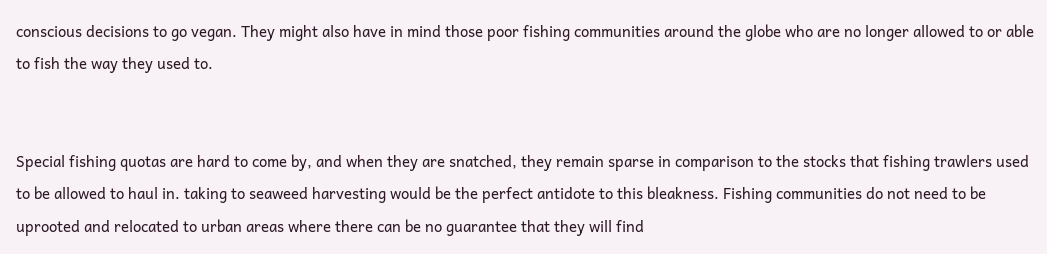conscious decisions to go vegan. They might also have in mind those poor fishing communities around the globe who are no longer allowed to or able to fish the way they used to.


Special fishing quotas are hard to come by, and when they are snatched, they remain sparse in comparison to the stocks that fishing trawlers used to be allowed to haul in. taking to seaweed harvesting would be the perfect antidote to this bleakness. Fishing communities do not need to be uprooted and relocated to urban areas where there can be no guarantee that they will find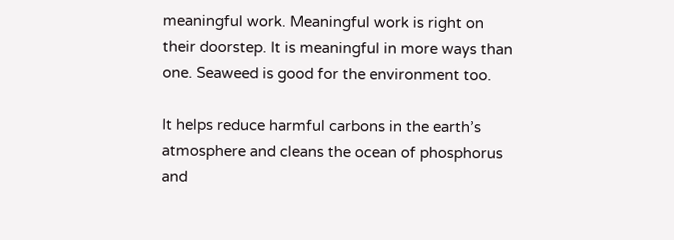meaningful work. Meaningful work is right on their doorstep. It is meaningful in more ways than one. Seaweed is good for the environment too.

It helps reduce harmful carbons in the earth’s atmosphere and cleans the ocean of phosphorus and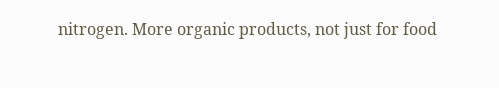nitrogen. More organic products, not just for food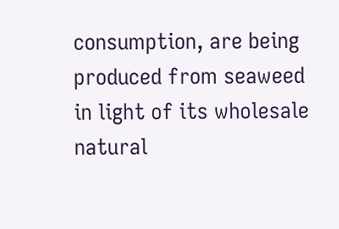consumption, are being produced from seaweed in light of its wholesale natural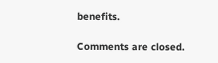benefits.

Comments are closed.